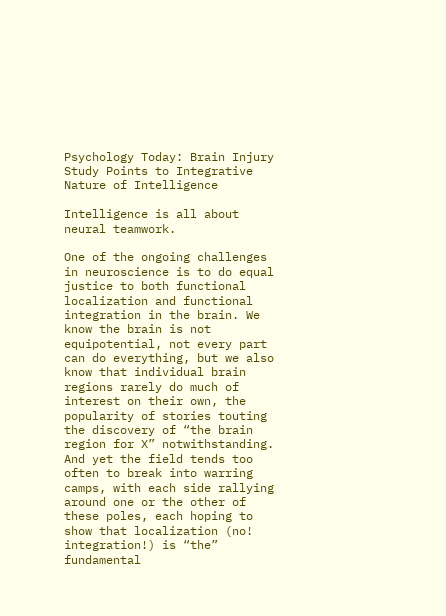Psychology Today: Brain Injury Study Points to Integrative Nature of Intelligence

Intelligence is all about neural teamwork.

One of the ongoing challenges in neuroscience is to do equal justice to both functional localization and functional integration in the brain. We know the brain is not equipotential, not every part can do everything, but we also know that individual brain regions rarely do much of interest on their own, the popularity of stories touting the discovery of “the brain region for X” notwithstanding. And yet the field tends too often to break into warring camps, with each side rallying around one or the other of these poles, each hoping to show that localization (no! integration!) is “the” fundamental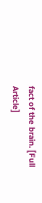fact of the brain. [Full Article]